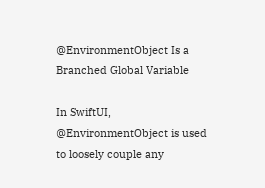@EnvironmentObject Is a Branched Global Variable

In SwiftUI, @EnvironmentObject is used to loosely couple any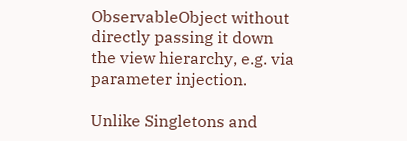ObservableObject without directly passing it down the view hierarchy, e.g. via parameter injection.

Unlike Singletons and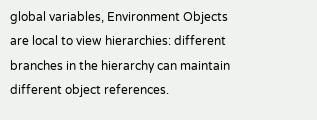global variables, Environment Objects are local to view hierarchies: different branches in the hierarchy can maintain different object references.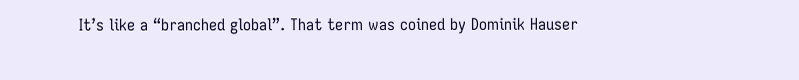It’s like a “branched global”. That term was coined by Dominik Hauser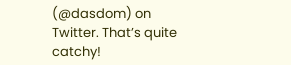(@dasdom) on Twitter. That’s quite catchy!